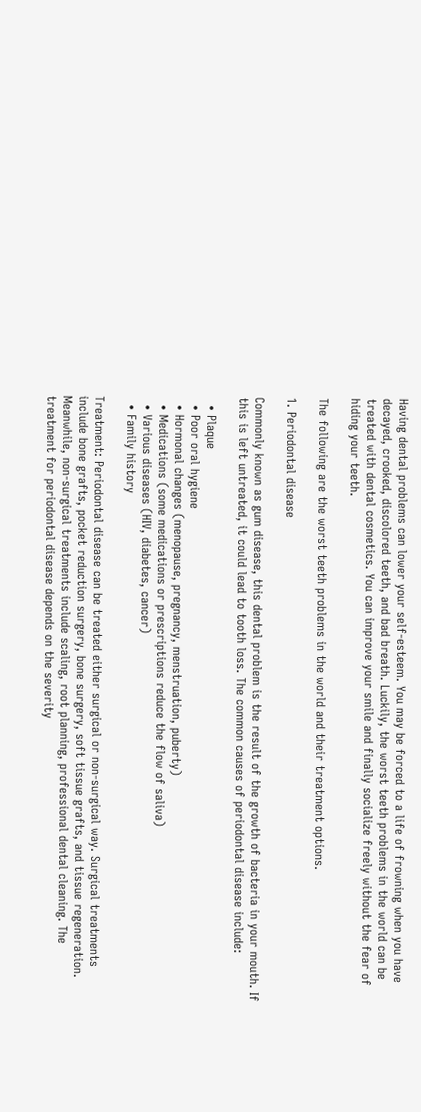Having dental problems can lower your self-esteem. You may be forced to a life of frowning when you have decayed, crooked, discolored teeth, and bad breath. Luckily, the worst teeth problems in the world can be treated with dental cosmetics. You can improve your smile and finally socialize freely without the fear of hiding your teeth.

The following are the worst teeth problems in the world and their treatment options.

1. Periodontal disease

Commonly known as gum disease, this dental problem is the result of the growth of bacteria in your mouth. If this is left untreated, it could lead to tooth loss. The common causes of periodontal disease include:

  • Plaque
  • Poor oral hygiene
  • Hormonal changes (menopause, pregnancy, menstruation, puberty)
  • Medications (some medications or prescriptions reduce the flow of saliva)
  • Various diseases (HIV, diabetes, cancer)
  • Family history

Treatment: Periodontal disease can be treated either surgical or non-surgical way. Surgical treatments include bone grafts, pocket reduction surgery, bone surgery, soft tissue grafts, and tissue regeneration. Meanwhile, non-surgical treatments include scaling, root planning, professional dental cleaning. The treatment for periodontal disease depends on the severity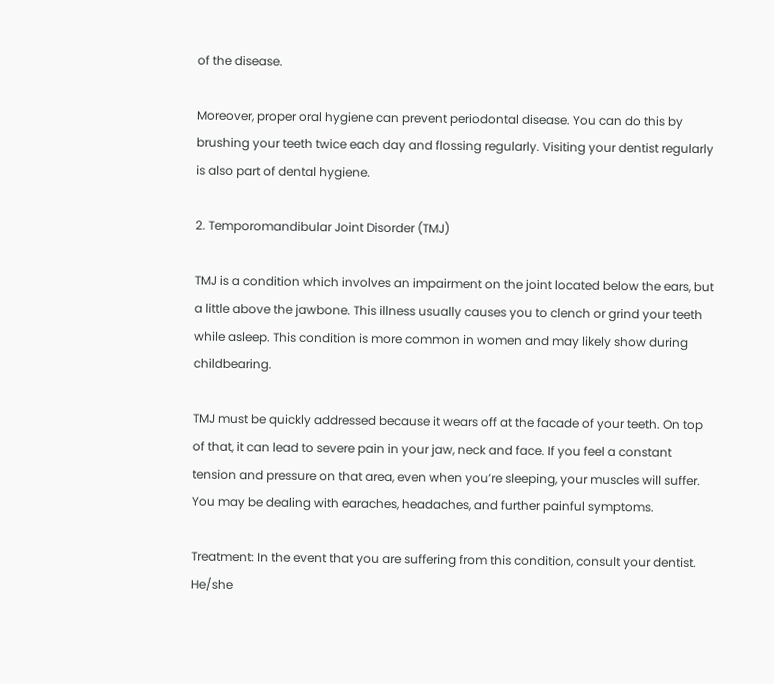of the disease.

Moreover, proper oral hygiene can prevent periodontal disease. You can do this by brushing your teeth twice each day and flossing regularly. Visiting your dentist regularly is also part of dental hygiene.

2. Temporomandibular Joint Disorder (TMJ)

TMJ is a condition which involves an impairment on the joint located below the ears, but a little above the jawbone. This illness usually causes you to clench or grind your teeth while asleep. This condition is more common in women and may likely show during childbearing.

TMJ must be quickly addressed because it wears off at the facade of your teeth. On top of that, it can lead to severe pain in your jaw, neck and face. If you feel a constant tension and pressure on that area, even when you’re sleeping, your muscles will suffer. You may be dealing with earaches, headaches, and further painful symptoms.

Treatment: In the event that you are suffering from this condition, consult your dentist. He/she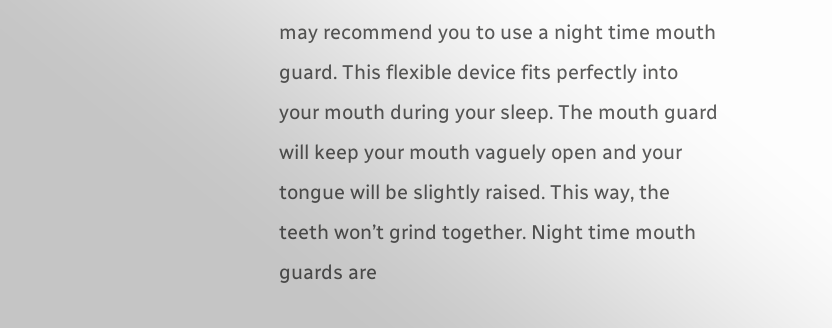may recommend you to use a night time mouth guard. This flexible device fits perfectly into your mouth during your sleep. The mouth guard will keep your mouth vaguely open and your tongue will be slightly raised. This way, the teeth won’t grind together. Night time mouth guards are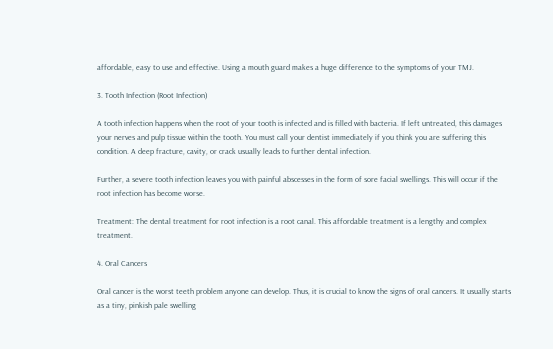affordable, easy to use and effective. Using a mouth guard makes a huge difference to the symptoms of your TMJ.

3. Tooth Infection (Root Infection)

A tooth infection happens when the root of your tooth is infected and is filled with bacteria. If left untreated, this damages your nerves and pulp tissue within the tooth. You must call your dentist immediately if you think you are suffering this condition. A deep fracture, cavity, or crack usually leads to further dental infection.

Further, a severe tooth infection leaves you with painful abscesses in the form of sore facial swellings. This will occur if the root infection has become worse.

Treatment: The dental treatment for root infection is a root canal. This affordable treatment is a lengthy and complex treatment.

4. Oral Cancers

Oral cancer is the worst teeth problem anyone can develop. Thus, it is crucial to know the signs of oral cancers. It usually starts as a tiny, pinkish pale swelling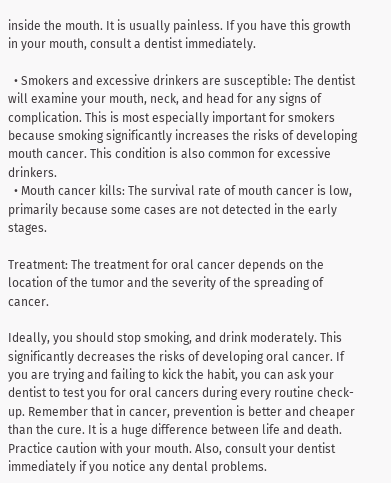inside the mouth. It is usually painless. If you have this growth in your mouth, consult a dentist immediately.

  • Smokers and excessive drinkers are susceptible: The dentist will examine your mouth, neck, and head for any signs of complication. This is most especially important for smokers because smoking significantly increases the risks of developing mouth cancer. This condition is also common for excessive drinkers.
  • Mouth cancer kills: The survival rate of mouth cancer is low, primarily because some cases are not detected in the early stages.

Treatment: The treatment for oral cancer depends on the location of the tumor and the severity of the spreading of cancer.

Ideally, you should stop smoking, and drink moderately. This significantly decreases the risks of developing oral cancer. If you are trying and failing to kick the habit, you can ask your dentist to test you for oral cancers during every routine check-up. Remember that in cancer, prevention is better and cheaper than the cure. It is a huge difference between life and death. Practice caution with your mouth. Also, consult your dentist immediately if you notice any dental problems.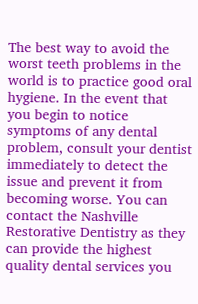The best way to avoid the worst teeth problems in the world is to practice good oral hygiene. In the event that you begin to notice symptoms of any dental problem, consult your dentist immediately to detect the issue and prevent it from becoming worse. You can contact the Nashville Restorative Dentistry as they can provide the highest quality dental services you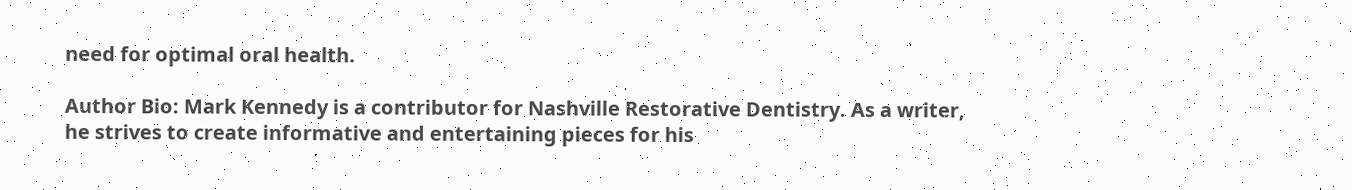need for optimal oral health.

Author Bio: Mark Kennedy is a contributor for Nashville Restorative Dentistry. As a writer, he strives to create informative and entertaining pieces for his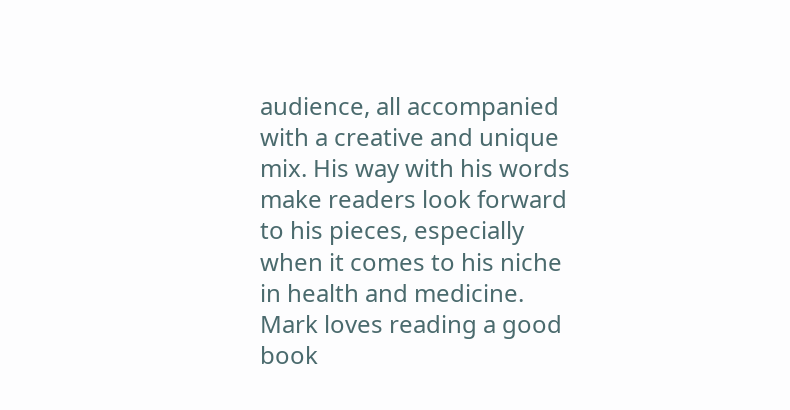audience, all accompanied with a creative and unique mix. His way with his words make readers look forward to his pieces, especially when it comes to his niche in health and medicine. Mark loves reading a good book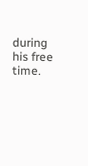during his free time.